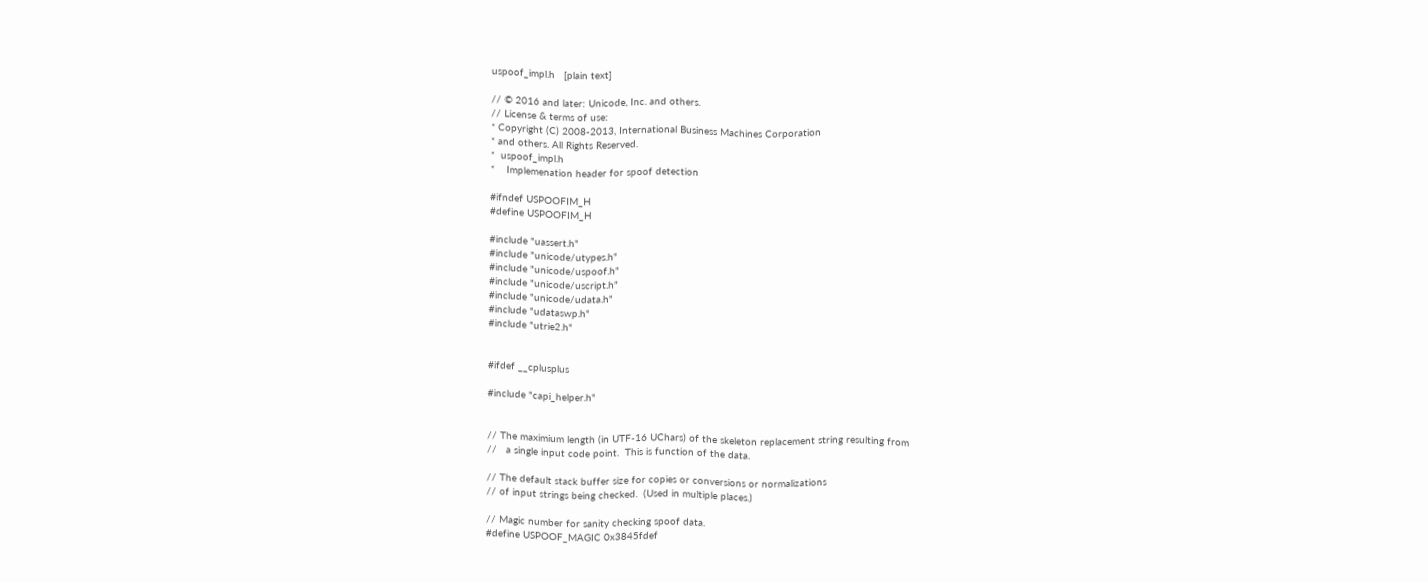uspoof_impl.h   [plain text]

// © 2016 and later: Unicode, Inc. and others.
// License & terms of use:
* Copyright (C) 2008-2013, International Business Machines Corporation
* and others. All Rights Reserved.
*  uspoof_impl.h
*    Implemenation header for spoof detection

#ifndef USPOOFIM_H
#define USPOOFIM_H

#include "uassert.h"
#include "unicode/utypes.h"
#include "unicode/uspoof.h"
#include "unicode/uscript.h"
#include "unicode/udata.h"
#include "udataswp.h"
#include "utrie2.h"


#ifdef __cplusplus

#include "capi_helper.h"


// The maximium length (in UTF-16 UChars) of the skeleton replacement string resulting from
//   a single input code point.  This is function of the data.

// The default stack buffer size for copies or conversions or normalizations
// of input strings being checked.  (Used in multiple places.)

// Magic number for sanity checking spoof data.
#define USPOOF_MAGIC 0x3845fdef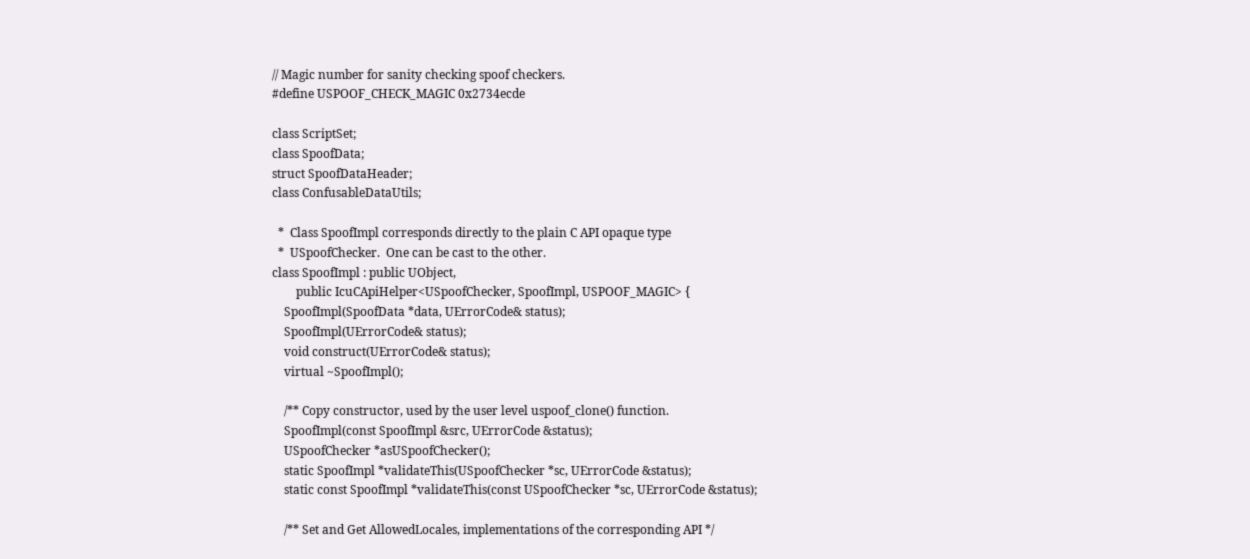// Magic number for sanity checking spoof checkers.
#define USPOOF_CHECK_MAGIC 0x2734ecde

class ScriptSet;
class SpoofData;
struct SpoofDataHeader;
class ConfusableDataUtils;

  *  Class SpoofImpl corresponds directly to the plain C API opaque type
  *  USpoofChecker.  One can be cast to the other.
class SpoofImpl : public UObject,
        public IcuCApiHelper<USpoofChecker, SpoofImpl, USPOOF_MAGIC> {
    SpoofImpl(SpoofData *data, UErrorCode& status);
    SpoofImpl(UErrorCode& status);
    void construct(UErrorCode& status);
    virtual ~SpoofImpl();

    /** Copy constructor, used by the user level uspoof_clone() function.
    SpoofImpl(const SpoofImpl &src, UErrorCode &status);
    USpoofChecker *asUSpoofChecker();
    static SpoofImpl *validateThis(USpoofChecker *sc, UErrorCode &status);
    static const SpoofImpl *validateThis(const USpoofChecker *sc, UErrorCode &status);

    /** Set and Get AllowedLocales, implementations of the corresponding API */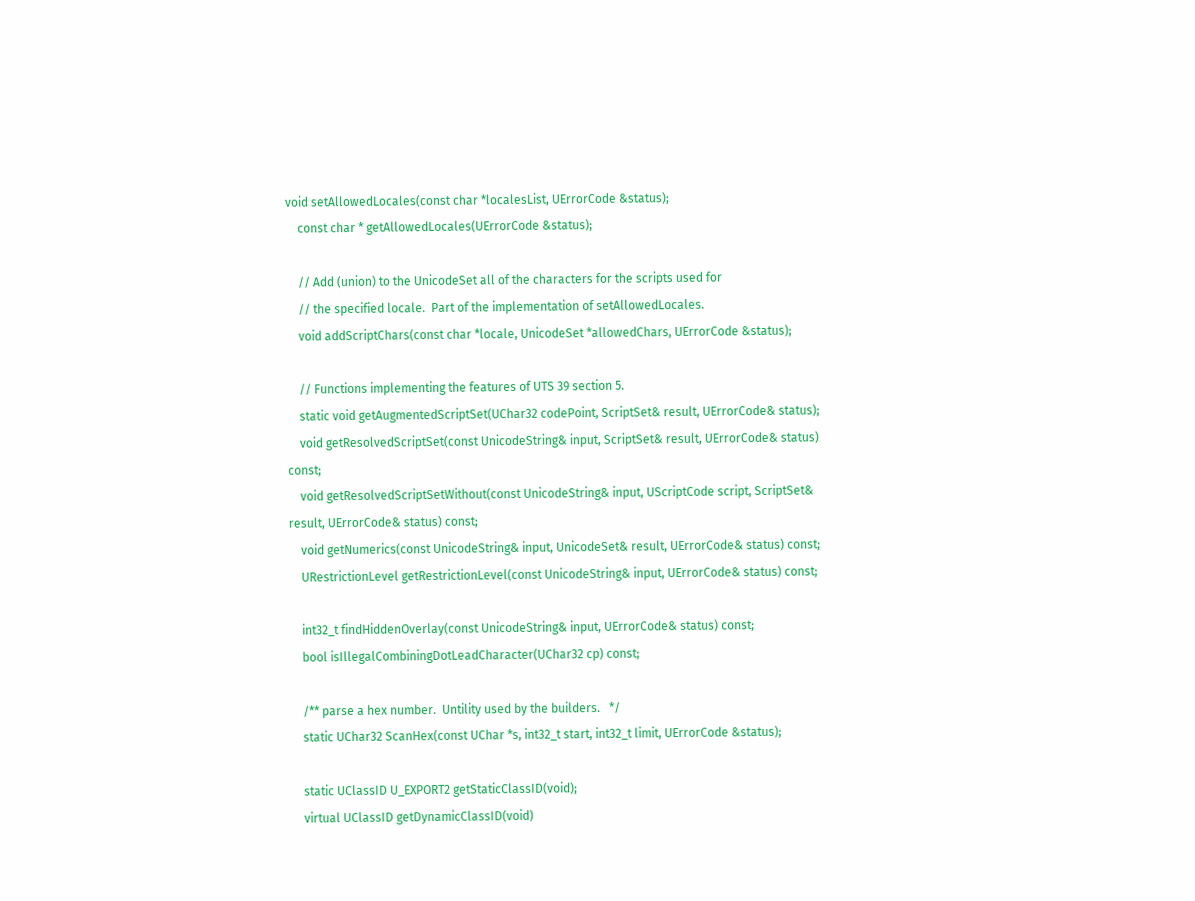void setAllowedLocales(const char *localesList, UErrorCode &status);
    const char * getAllowedLocales(UErrorCode &status);

    // Add (union) to the UnicodeSet all of the characters for the scripts used for
    // the specified locale.  Part of the implementation of setAllowedLocales.
    void addScriptChars(const char *locale, UnicodeSet *allowedChars, UErrorCode &status);

    // Functions implementing the features of UTS 39 section 5.
    static void getAugmentedScriptSet(UChar32 codePoint, ScriptSet& result, UErrorCode& status);
    void getResolvedScriptSet(const UnicodeString& input, ScriptSet& result, UErrorCode& status) const;
    void getResolvedScriptSetWithout(const UnicodeString& input, UScriptCode script, ScriptSet& result, UErrorCode& status) const;
    void getNumerics(const UnicodeString& input, UnicodeSet& result, UErrorCode& status) const;
    URestrictionLevel getRestrictionLevel(const UnicodeString& input, UErrorCode& status) const;

    int32_t findHiddenOverlay(const UnicodeString& input, UErrorCode& status) const;
    bool isIllegalCombiningDotLeadCharacter(UChar32 cp) const;

    /** parse a hex number.  Untility used by the builders.   */
    static UChar32 ScanHex(const UChar *s, int32_t start, int32_t limit, UErrorCode &status);

    static UClassID U_EXPORT2 getStaticClassID(void);
    virtual UClassID getDynamicClassID(void)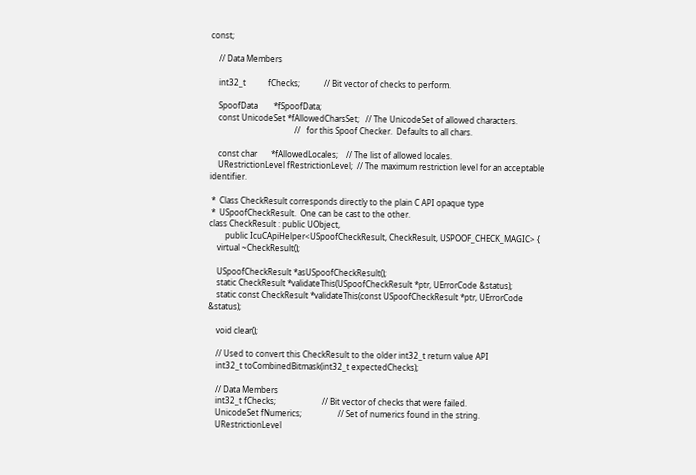const;

    // Data Members

    int32_t           fChecks;            // Bit vector of checks to perform.

    SpoofData        *fSpoofData;
    const UnicodeSet *fAllowedCharsSet;   // The UnicodeSet of allowed characters.
                                          //   for this Spoof Checker.  Defaults to all chars.

    const char       *fAllowedLocales;    // The list of allowed locales.
    URestrictionLevel fRestrictionLevel;  // The maximum restriction level for an acceptable identifier.

 *  Class CheckResult corresponds directly to the plain C API opaque type
 *  USpoofCheckResult.  One can be cast to the other.
class CheckResult : public UObject,
        public IcuCApiHelper<USpoofCheckResult, CheckResult, USPOOF_CHECK_MAGIC> {
    virtual ~CheckResult();

    USpoofCheckResult *asUSpoofCheckResult();
    static CheckResult *validateThis(USpoofCheckResult *ptr, UErrorCode &status);
    static const CheckResult *validateThis(const USpoofCheckResult *ptr, UErrorCode &status);

    void clear();

    // Used to convert this CheckResult to the older int32_t return value API
    int32_t toCombinedBitmask(int32_t expectedChecks);

    // Data Members
    int32_t fChecks;                       // Bit vector of checks that were failed.
    UnicodeSet fNumerics;                  // Set of numerics found in the string.
    URestrictionLevel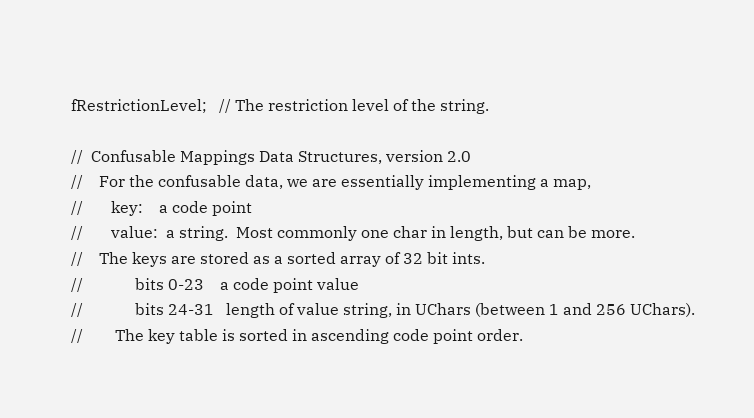fRestrictionLevel;   // The restriction level of the string.

//  Confusable Mappings Data Structures, version 2.0
//    For the confusable data, we are essentially implementing a map,
//       key:    a code point
//       value:  a string.  Most commonly one char in length, but can be more.
//    The keys are stored as a sorted array of 32 bit ints.
//             bits 0-23    a code point value
//             bits 24-31   length of value string, in UChars (between 1 and 256 UChars).
//        The key table is sorted in ascending code point order.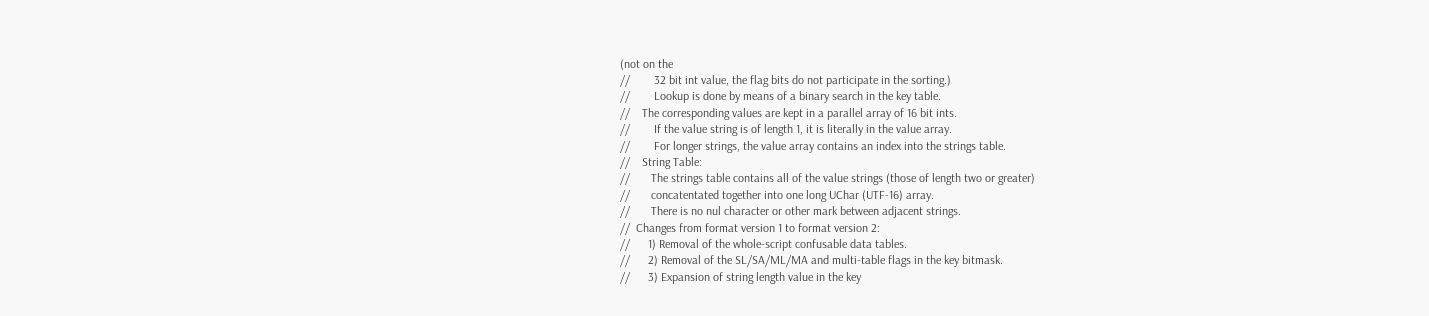(not on the
//        32 bit int value, the flag bits do not participate in the sorting.)
//        Lookup is done by means of a binary search in the key table.
//    The corresponding values are kept in a parallel array of 16 bit ints.
//        If the value string is of length 1, it is literally in the value array.
//        For longer strings, the value array contains an index into the strings table.
//    String Table:
//       The strings table contains all of the value strings (those of length two or greater)
//       concatentated together into one long UChar (UTF-16) array.
//       There is no nul character or other mark between adjacent strings.
//  Changes from format version 1 to format version 2:
//      1) Removal of the whole-script confusable data tables.
//      2) Removal of the SL/SA/ML/MA and multi-table flags in the key bitmask.
//      3) Expansion of string length value in the key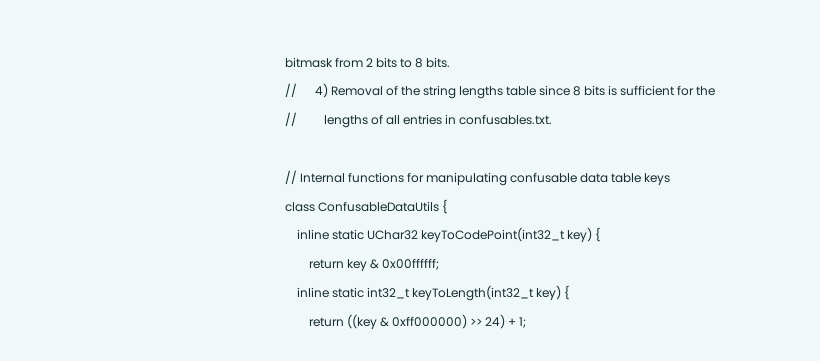bitmask from 2 bits to 8 bits.
//      4) Removal of the string lengths table since 8 bits is sufficient for the
//         lengths of all entries in confusables.txt.

// Internal functions for manipulating confusable data table keys
class ConfusableDataUtils {
    inline static UChar32 keyToCodePoint(int32_t key) {
        return key & 0x00ffffff;
    inline static int32_t keyToLength(int32_t key) {
        return ((key & 0xff000000) >> 24) + 1;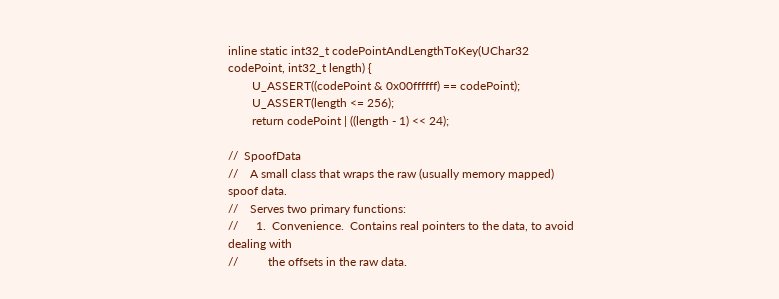inline static int32_t codePointAndLengthToKey(UChar32 codePoint, int32_t length) {
        U_ASSERT((codePoint & 0x00ffffff) == codePoint);
        U_ASSERT(length <= 256);
        return codePoint | ((length - 1) << 24);

//  SpoofData
//    A small class that wraps the raw (usually memory mapped) spoof data.
//    Serves two primary functions:
//      1.  Convenience.  Contains real pointers to the data, to avoid dealing with
//          the offsets in the raw data.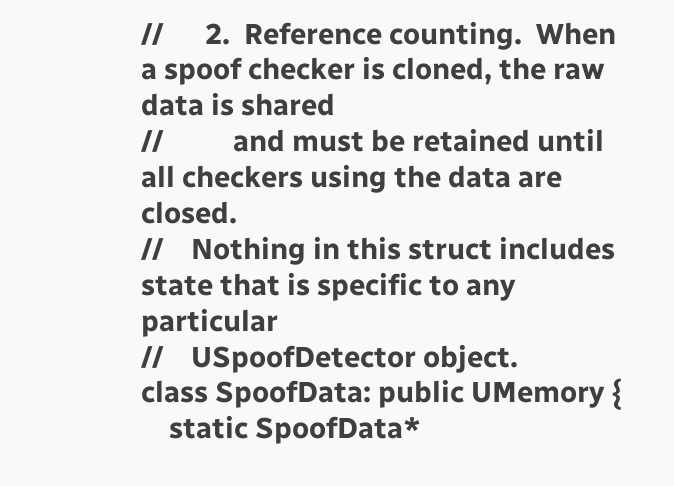//      2.  Reference counting.  When a spoof checker is cloned, the raw data is shared
//          and must be retained until all checkers using the data are closed.
//    Nothing in this struct includes state that is specific to any particular
//    USpoofDetector object.
class SpoofData: public UMemory {
    static SpoofData*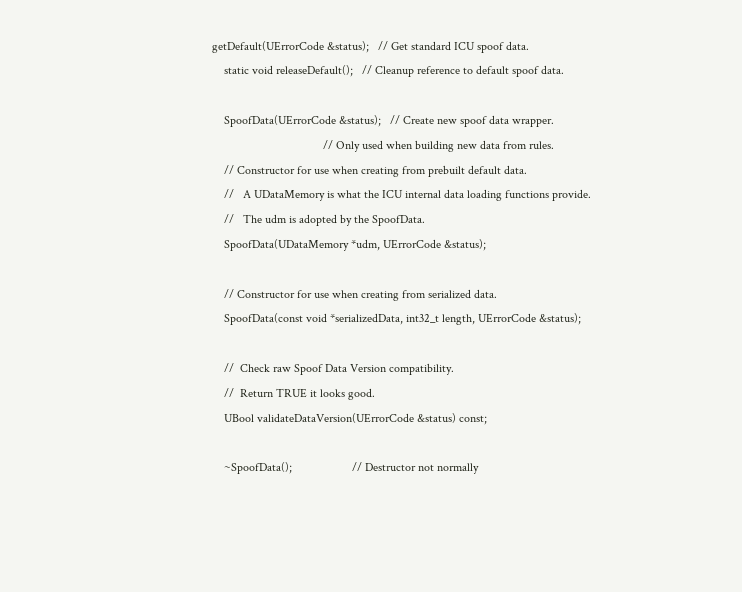getDefault(UErrorCode &status);   // Get standard ICU spoof data.
    static void releaseDefault();   // Cleanup reference to default spoof data.

    SpoofData(UErrorCode &status);   // Create new spoof data wrapper.
                                     // Only used when building new data from rules.
    // Constructor for use when creating from prebuilt default data.
    //   A UDataMemory is what the ICU internal data loading functions provide.
    //   The udm is adopted by the SpoofData.
    SpoofData(UDataMemory *udm, UErrorCode &status);

    // Constructor for use when creating from serialized data.
    SpoofData(const void *serializedData, int32_t length, UErrorCode &status);

    //  Check raw Spoof Data Version compatibility.
    //  Return TRUE it looks good.
    UBool validateDataVersion(UErrorCode &status) const;

    ~SpoofData();                    // Destructor not normally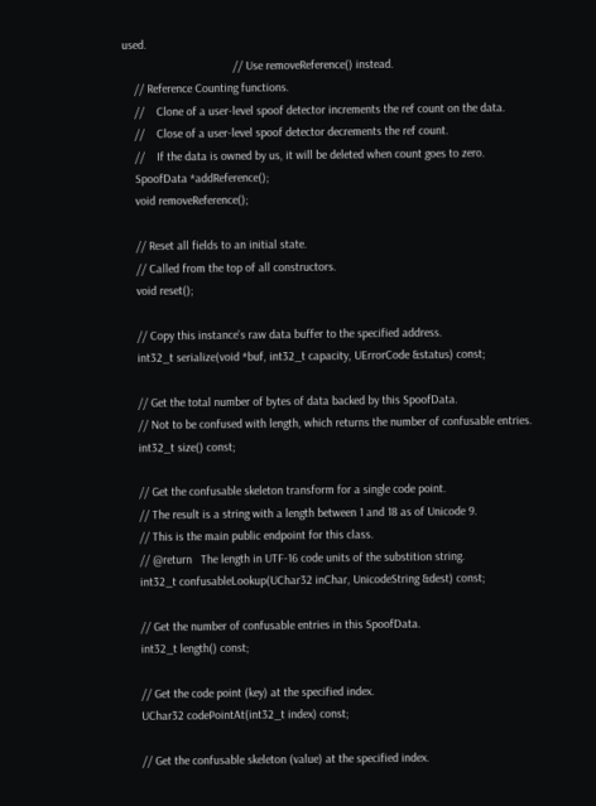used.
                                     // Use removeReference() instead.
    // Reference Counting functions.
    //    Clone of a user-level spoof detector increments the ref count on the data.
    //    Close of a user-level spoof detector decrements the ref count.
    //    If the data is owned by us, it will be deleted when count goes to zero.
    SpoofData *addReference();
    void removeReference();

    // Reset all fields to an initial state.
    // Called from the top of all constructors.
    void reset();

    // Copy this instance's raw data buffer to the specified address.
    int32_t serialize(void *buf, int32_t capacity, UErrorCode &status) const;

    // Get the total number of bytes of data backed by this SpoofData.
    // Not to be confused with length, which returns the number of confusable entries.
    int32_t size() const;

    // Get the confusable skeleton transform for a single code point.
    // The result is a string with a length between 1 and 18 as of Unicode 9.
    // This is the main public endpoint for this class.
    // @return   The length in UTF-16 code units of the substition string.
    int32_t confusableLookup(UChar32 inChar, UnicodeString &dest) const;

    // Get the number of confusable entries in this SpoofData.
    int32_t length() const;

    // Get the code point (key) at the specified index.
    UChar32 codePointAt(int32_t index) const;

    // Get the confusable skeleton (value) at the specified index.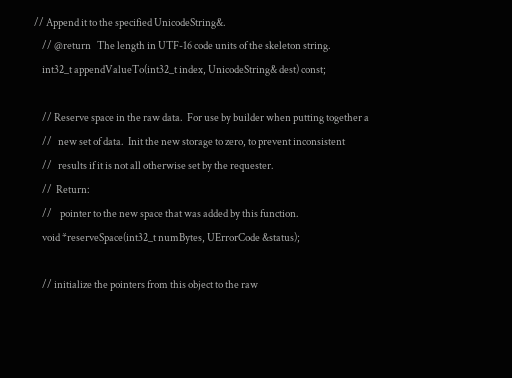// Append it to the specified UnicodeString&.
    // @return   The length in UTF-16 code units of the skeleton string.
    int32_t appendValueTo(int32_t index, UnicodeString& dest) const;

    // Reserve space in the raw data.  For use by builder when putting together a
    //   new set of data.  Init the new storage to zero, to prevent inconsistent
    //   results if it is not all otherwise set by the requester.
    //  Return:
    //    pointer to the new space that was added by this function.
    void *reserveSpace(int32_t numBytes, UErrorCode &status);

    // initialize the pointers from this object to the raw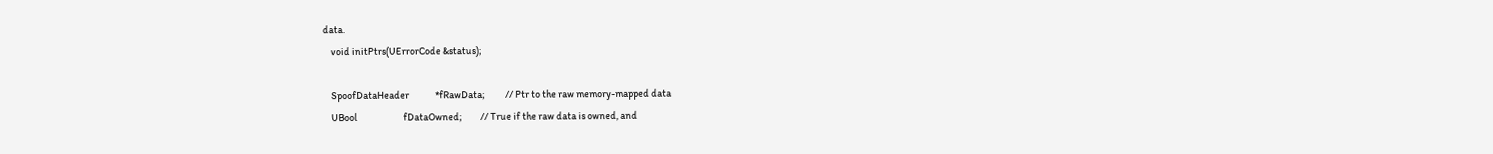data.
    void initPtrs(UErrorCode &status);

    SpoofDataHeader             *fRawData;          // Ptr to the raw memory-mapped data
    UBool                       fDataOwned;         // True if the raw data is owned, and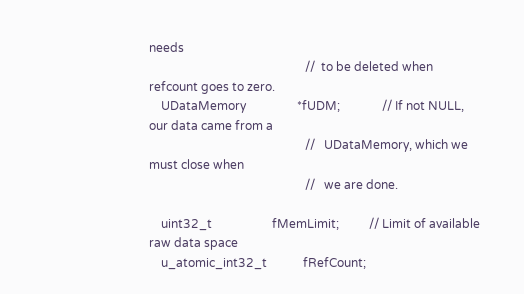needs
                                                    //  to be deleted when refcount goes to zero.
    UDataMemory                 *fUDM;              // If not NULL, our data came from a
                                                    //   UDataMemory, which we must close when
                                                    //   we are done.

    uint32_t                    fMemLimit;          // Limit of available raw data space
    u_atomic_int32_t            fRefCount;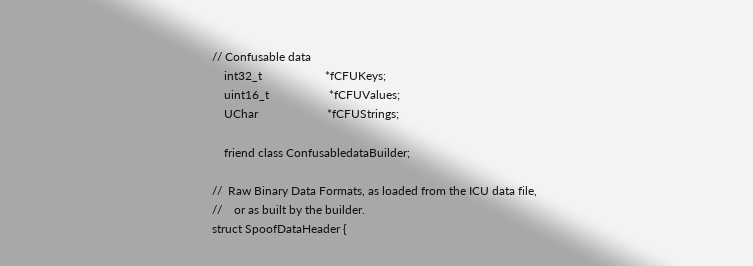// Confusable data
    int32_t                     *fCFUKeys;
    uint16_t                    *fCFUValues;
    UChar                       *fCFUStrings;

    friend class ConfusabledataBuilder;

//  Raw Binary Data Formats, as loaded from the ICU data file,
//    or as built by the builder.
struct SpoofDataHeader {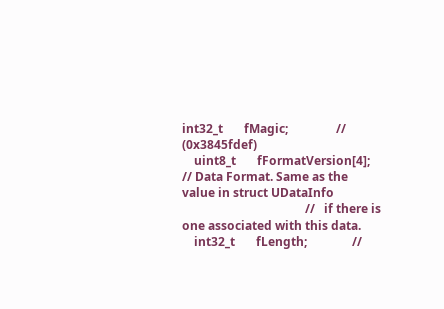int32_t       fMagic;                // (0x3845fdef)
    uint8_t       fFormatVersion[4];     // Data Format. Same as the value in struct UDataInfo
                                         //   if there is one associated with this data.
    int32_t       fLength;               //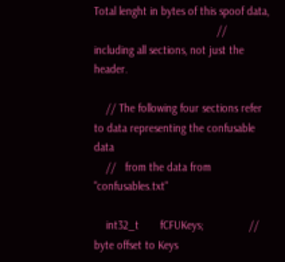Total lenght in bytes of this spoof data,
                                         //   including all sections, not just the header.

    // The following four sections refer to data representing the confusable data
    //   from the data from "confusables.txt"

    int32_t       fCFUKeys;               // byte offset to Keys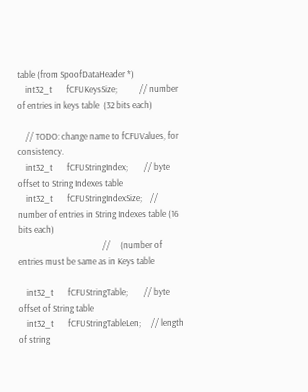table (from SpoofDataHeader *)
    int32_t       fCFUKeysSize;           // number of entries in keys table  (32 bits each)

    // TODO: change name to fCFUValues, for consistency.
    int32_t       fCFUStringIndex;        // byte offset to String Indexes table
    int32_t       fCFUStringIndexSize;    // number of entries in String Indexes table (16 bits each)
                                          //     (number of entries must be same as in Keys table

    int32_t       fCFUStringTable;        // byte offset of String table
    int32_t       fCFUStringTableLen;     // length of string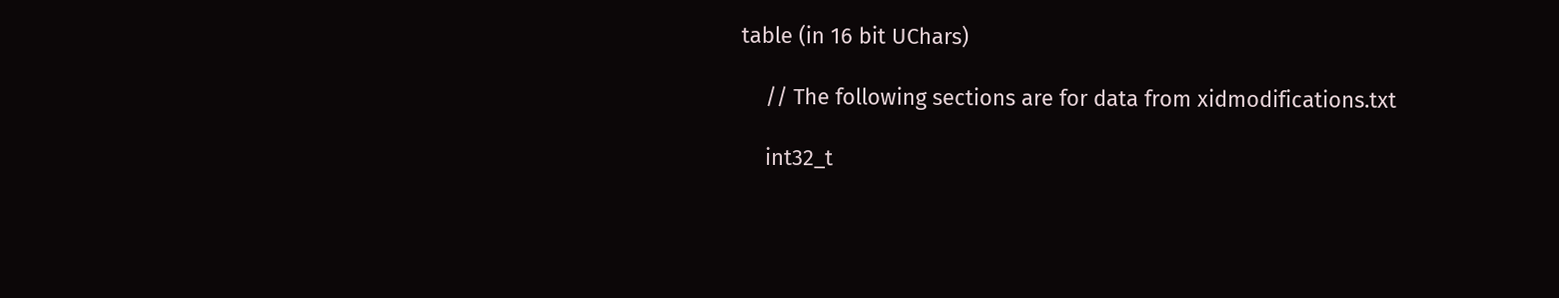table (in 16 bit UChars)

    // The following sections are for data from xidmodifications.txt

    int32_t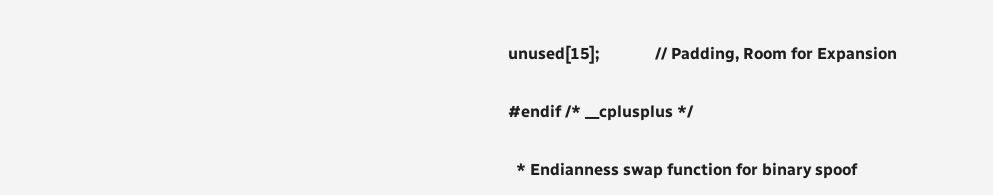unused[15];              // Padding, Room for Expansion

#endif /* __cplusplus */

  * Endianness swap function for binary spoof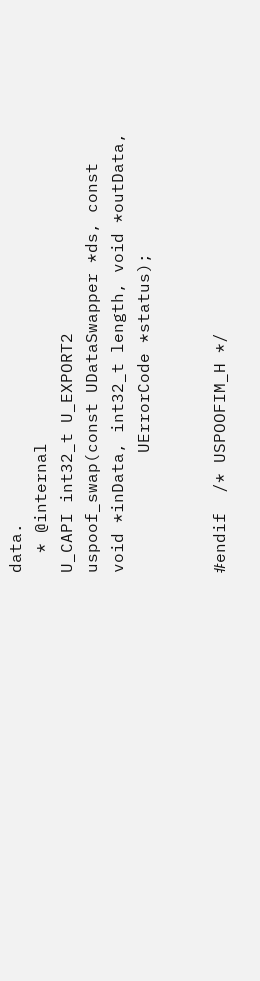data.
  * @internal
U_CAPI int32_t U_EXPORT2
uspoof_swap(const UDataSwapper *ds, const void *inData, int32_t length, void *outData,
            UErrorCode *status);


#endif  /* USPOOFIM_H */